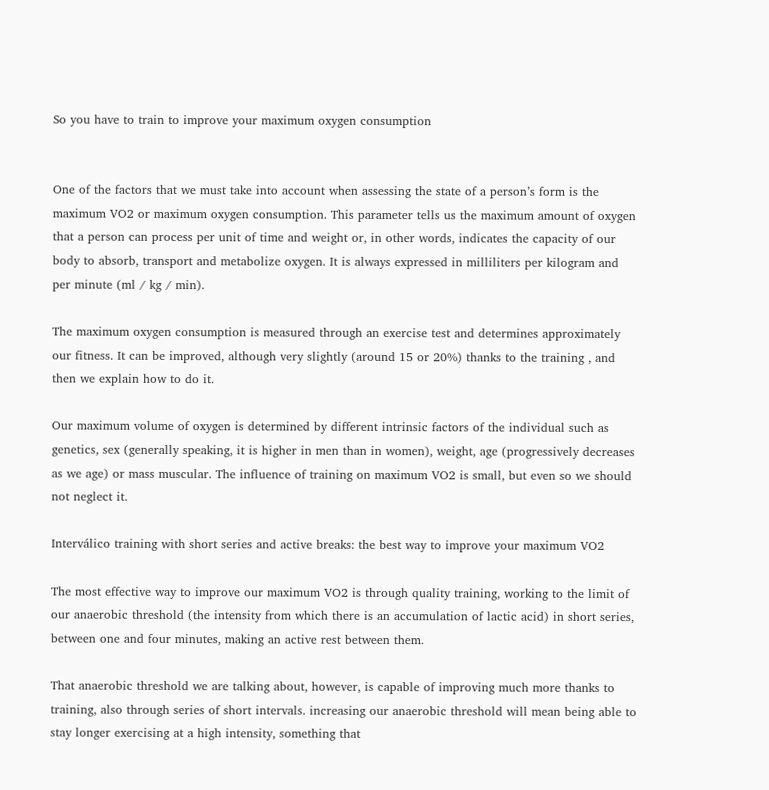So you have to train to improve your maximum oxygen consumption


One of the factors that we must take into account when assessing the state of a person’s form is the maximum VO2 or maximum oxygen consumption. This parameter tells us the maximum amount of oxygen that a person can process per unit of time and weight or, in other words, indicates the capacity of our body to absorb, transport and metabolize oxygen. It is always expressed in milliliters per kilogram and per minute (ml / kg / min).

The maximum oxygen consumption is measured through an exercise test and determines approximately our fitness. It can be improved, although very slightly (around 15 or 20%) thanks to the training , and then we explain how to do it.

Our maximum volume of oxygen is determined by different intrinsic factors of the individual such as genetics, sex (generally speaking, it is higher in men than in women), weight, age (progressively decreases as we age) or mass muscular. The influence of training on maximum VO2 is small, but even so we should not neglect it.

Interválico training with short series and active breaks: the best way to improve your maximum VO2

The most effective way to improve our maximum VO2 is through quality training, working to the limit of our anaerobic threshold (the intensity from which there is an accumulation of lactic acid) in short series, between one and four minutes, making an active rest between them.

That anaerobic threshold we are talking about, however, is capable of improving much more thanks to training, also through series of short intervals. increasing our anaerobic threshold will mean being able to stay longer exercising at a high intensity, something that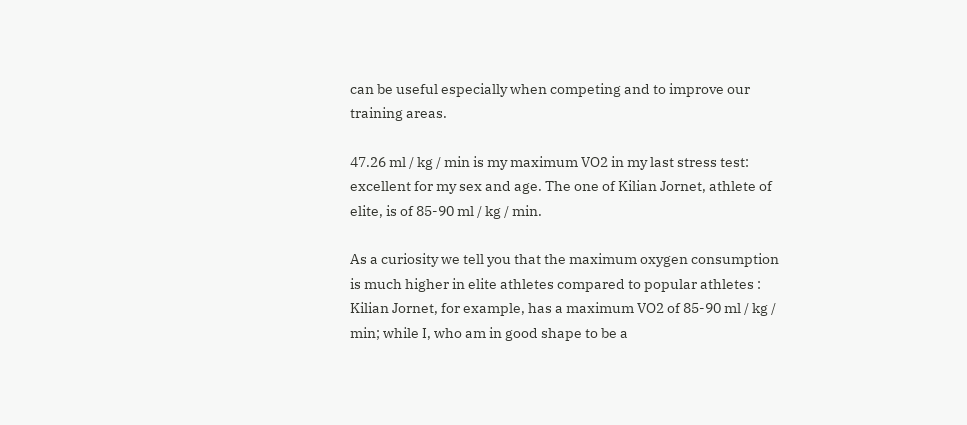can be useful especially when competing and to improve our training areas.

47.26 ml / kg / min is my maximum VO2 in my last stress test: excellent for my sex and age. The one of Kilian Jornet, athlete of elite, is of 85-90 ml / kg / min.

As a curiosity we tell you that the maximum oxygen consumption is much higher in elite athletes compared to popular athletes : Kilian Jornet, for example, has a maximum VO2 of 85-90 ml / kg / min; while I, who am in good shape to be a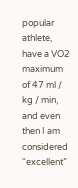popular athlete, have a VO2 maximum of 47 ml / kg / min, and even then I am considered “excellent”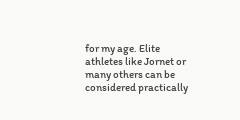for my age. Elite athletes like Jornet or many others can be considered practically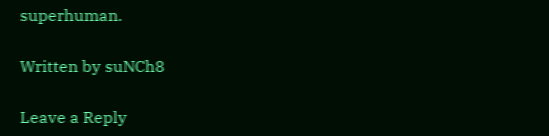superhuman.

Written by suNCh8

Leave a Reply